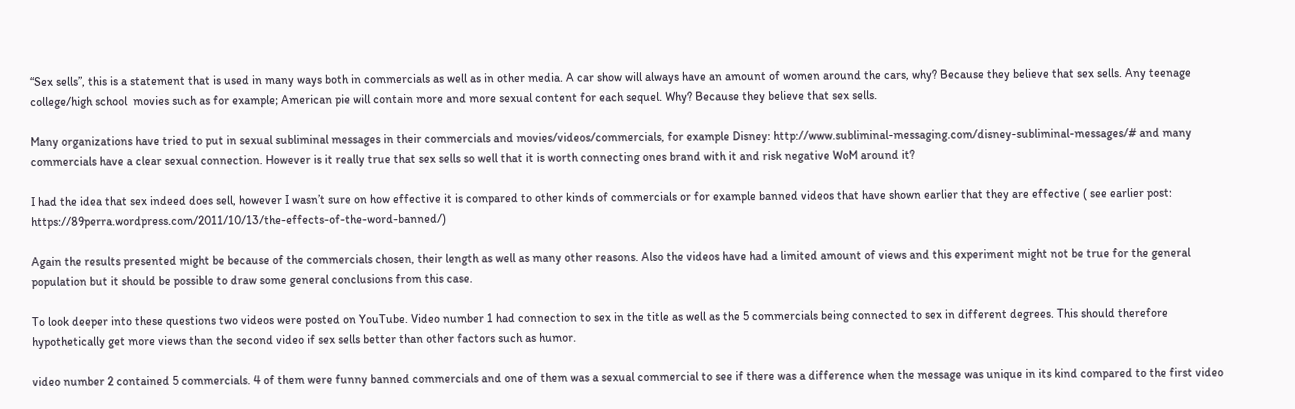“Sex sells”, this is a statement that is used in many ways both in commercials as well as in other media. A car show will always have an amount of women around the cars, why? Because they believe that sex sells. Any teenage college/high school  movies such as for example; American pie will contain more and more sexual content for each sequel. Why? Because they believe that sex sells.

Many organizations have tried to put in sexual subliminal messages in their commercials and movies/videos/commercials, for example Disney: http://www.subliminal-messaging.com/disney-subliminal-messages/# and many commercials have a clear sexual connection. However is it really true that sex sells so well that it is worth connecting ones brand with it and risk negative WoM around it?

I had the idea that sex indeed does sell, however I wasn’t sure on how effective it is compared to other kinds of commercials or for example banned videos that have shown earlier that they are effective ( see earlier post: https://89perra.wordpress.com/2011/10/13/the-effects-of-the-word-banned/)

Again the results presented might be because of the commercials chosen, their length as well as many other reasons. Also the videos have had a limited amount of views and this experiment might not be true for the general population but it should be possible to draw some general conclusions from this case.

To look deeper into these questions two videos were posted on YouTube. Video number 1 had connection to sex in the title as well as the 5 commercials being connected to sex in different degrees. This should therefore hypothetically get more views than the second video if sex sells better than other factors such as humor.

video number 2 contained 5 commercials. 4 of them were funny banned commercials and one of them was a sexual commercial to see if there was a difference when the message was unique in its kind compared to the first video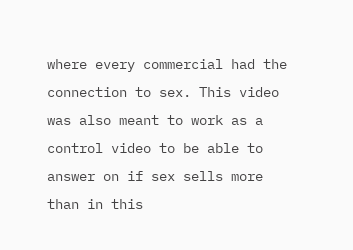where every commercial had the connection to sex. This video was also meant to work as a control video to be able to answer on if sex sells more than in this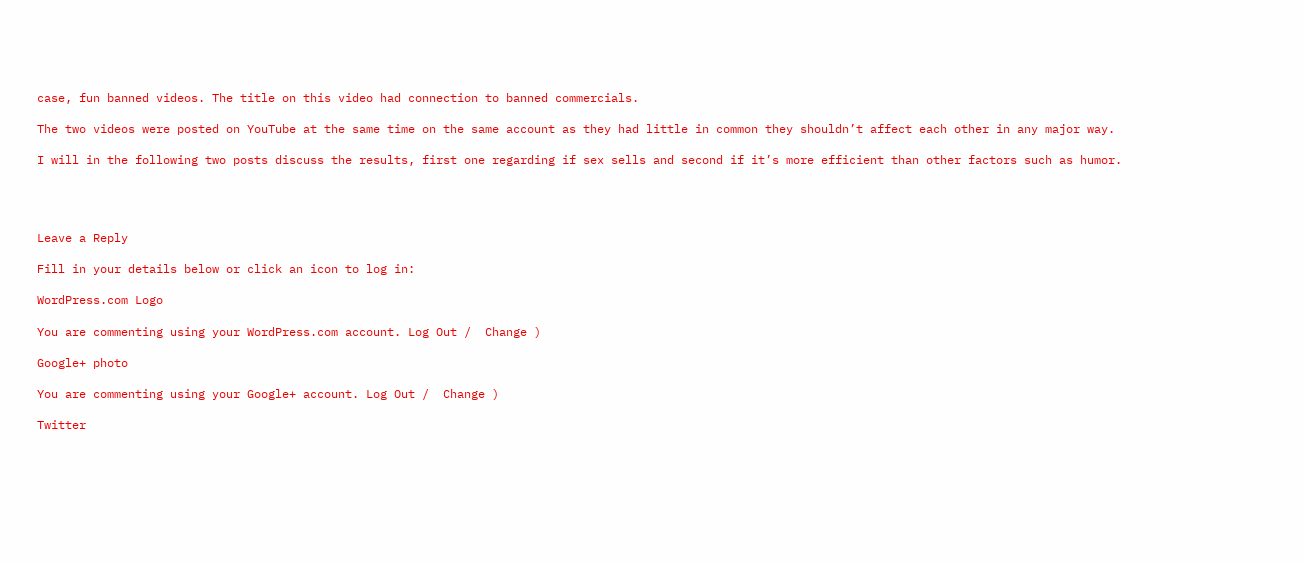case, fun banned videos. The title on this video had connection to banned commercials.

The two videos were posted on YouTube at the same time on the same account as they had little in common they shouldn’t affect each other in any major way.

I will in the following two posts discuss the results, first one regarding if sex sells and second if it’s more efficient than other factors such as humor.




Leave a Reply

Fill in your details below or click an icon to log in:

WordPress.com Logo

You are commenting using your WordPress.com account. Log Out /  Change )

Google+ photo

You are commenting using your Google+ account. Log Out /  Change )

Twitter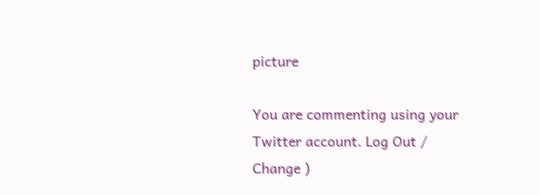picture

You are commenting using your Twitter account. Log Out /  Change )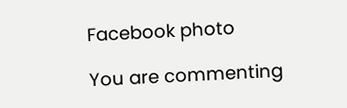Facebook photo

You are commenting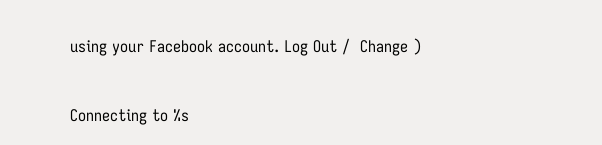using your Facebook account. Log Out /  Change )


Connecting to %s